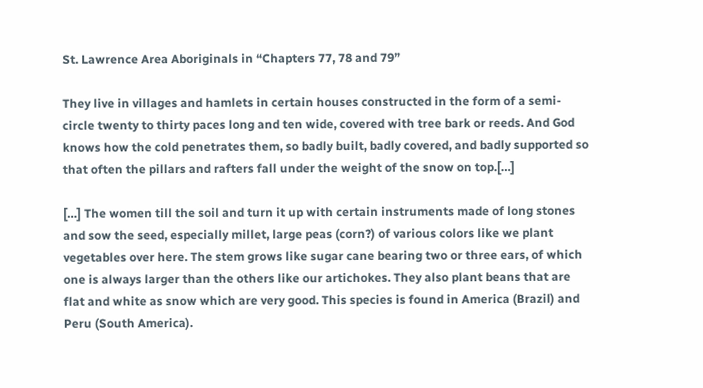St. Lawrence Area Aboriginals in “Chapters 77, 78 and 79”

They live in villages and hamlets in certain houses constructed in the form of a semi-circle twenty to thirty paces long and ten wide, covered with tree bark or reeds. And God knows how the cold penetrates them, so badly built, badly covered, and badly supported so that often the pillars and rafters fall under the weight of the snow on top.[…]

[…] The women till the soil and turn it up with certain instruments made of long stones and sow the seed, especially millet, large peas (corn?) of various colors like we plant vegetables over here. The stem grows like sugar cane bearing two or three ears, of which one is always larger than the others like our artichokes. They also plant beans that are flat and white as snow which are very good. This species is found in America (Brazil) and Peru (South America).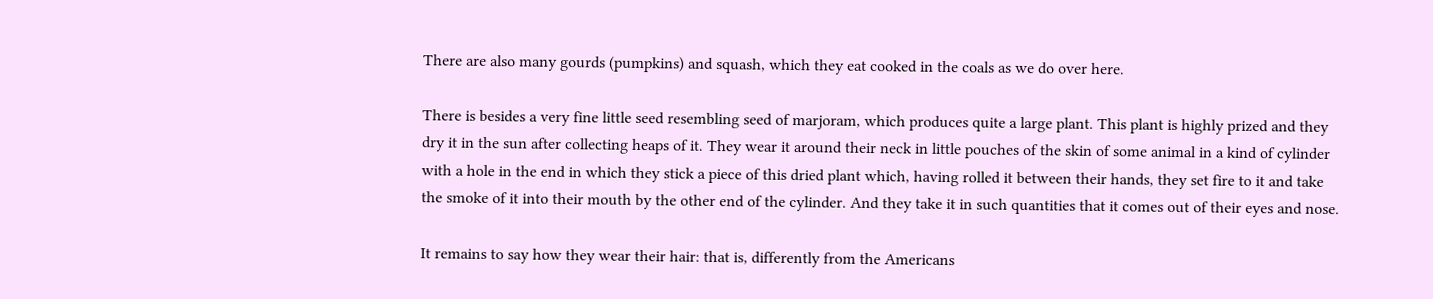There are also many gourds (pumpkins) and squash, which they eat cooked in the coals as we do over here.

There is besides a very fine little seed resembling seed of marjoram, which produces quite a large plant. This plant is highly prized and they dry it in the sun after collecting heaps of it. They wear it around their neck in little pouches of the skin of some animal in a kind of cylinder with a hole in the end in which they stick a piece of this dried plant which, having rolled it between their hands, they set fire to it and take the smoke of it into their mouth by the other end of the cylinder. And they take it in such quantities that it comes out of their eyes and nose.

It remains to say how they wear their hair: that is, differently from the Americans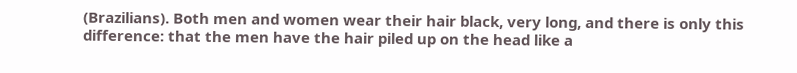(Brazilians). Both men and women wear their hair black, very long, and there is only this difference: that the men have the hair piled up on the head like a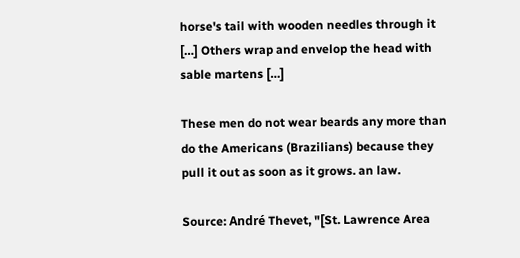horse's tail with wooden needles through it […] Others wrap and envelop the head with sable martens […]

These men do not wear beards any more than do the Americans (Brazilians) because they pull it out as soon as it grows. an law.

Source: André Thevet, "[St. Lawrence Area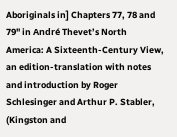Aboriginals in] Chapters 77, 78 and 79" in André Thevet’s North America: A Sixteenth-Century View, an edition-translation with notes and introduction by Roger Schlesinger and Arthur P. Stabler, (Kingston and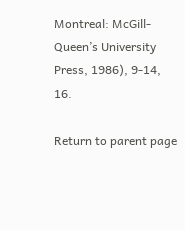Montreal: McGill-Queen’s University Press, 1986), 9-14, 16.

Return to parent page